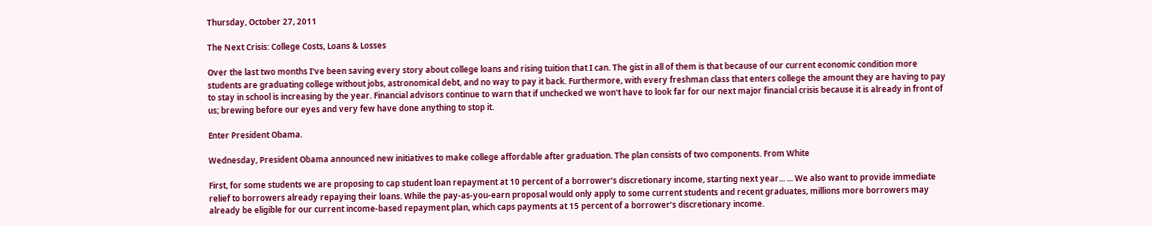Thursday, October 27, 2011

The Next Crisis: College Costs, Loans & Losses

Over the last two months I've been saving every story about college loans and rising tuition that I can. The gist in all of them is that because of our current economic condition more students are graduating college without jobs, astronomical debt, and no way to pay it back. Furthermore, with every freshman class that enters college the amount they are having to pay to stay in school is increasing by the year. Financial advisors continue to warn that if unchecked we won't have to look far for our next major financial crisis because it is already in front of us; brewing before our eyes and very few have done anything to stop it.

Enter President Obama.

Wednesday, President Obama announced new initiatives to make college affordable after graduation. The plan consists of two components. From White

First, for some students we are proposing to cap student loan repayment at 10 percent of a borrower’s discretionary income, starting next year... ... We also want to provide immediate relief to borrowers already repaying their loans. While the pay-as-you-earn proposal would only apply to some current students and recent graduates, millions more borrowers may already be eligible for our current income-based repayment plan, which caps payments at 15 percent of a borrower’s discretionary income.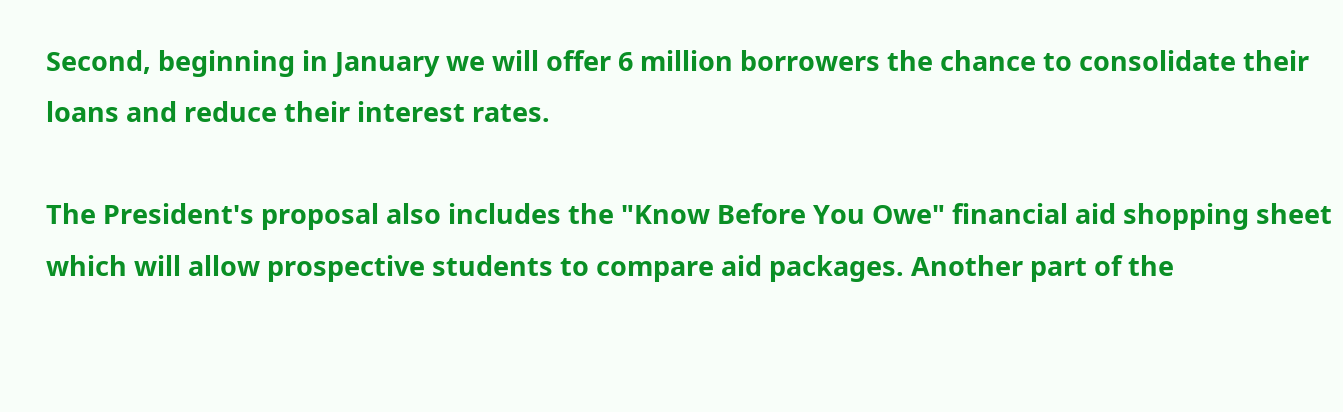Second, beginning in January we will offer 6 million borrowers the chance to consolidate their loans and reduce their interest rates.

The President's proposal also includes the "Know Before You Owe" financial aid shopping sheet which will allow prospective students to compare aid packages. Another part of the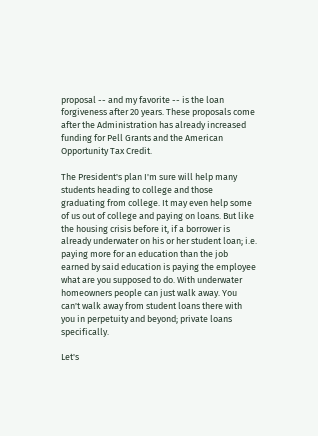proposal -- and my favorite -- is the loan forgiveness after 20 years. These proposals come after the Administration has already increased funding for Pell Grants and the American Opportunity Tax Credit.

The President's plan I'm sure will help many students heading to college and those graduating from college. It may even help some of us out of college and paying on loans. But like the housing crisis before it, if a borrower is already underwater on his or her student loan; i.e. paying more for an education than the job earned by said education is paying the employee what are you supposed to do. With underwater homeowners people can just walk away. You can't walk away from student loans there with you in perpetuity and beyond; private loans specifically.

Let's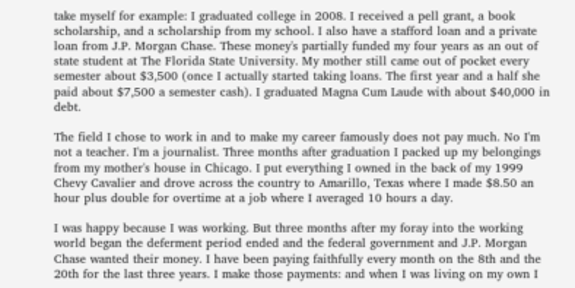take myself for example: I graduated college in 2008. I received a pell grant, a book scholarship, and a scholarship from my school. I also have a stafford loan and a private loan from J.P. Morgan Chase. These money's partially funded my four years as an out of state student at The Florida State University. My mother still came out of pocket every semester about $3,500 (once I actually started taking loans. The first year and a half she paid about $7,500 a semester cash). I graduated Magna Cum Laude with about $40,000 in debt.

The field I chose to work in and to make my career famously does not pay much. No I'm not a teacher. I'm a journalist. Three months after graduation I packed up my belongings from my mother's house in Chicago. I put everything I owned in the back of my 1999 Chevy Cavalier and drove across the country to Amarillo, Texas where I made $8.50 an hour plus double for overtime at a job where I averaged 10 hours a day.

I was happy because I was working. But three months after my foray into the working world began the deferment period ended and the federal government and J.P. Morgan Chase wanted their money. I have been paying faithfully every month on the 8th and the 20th for the last three years. I make those payments: and when I was living on my own I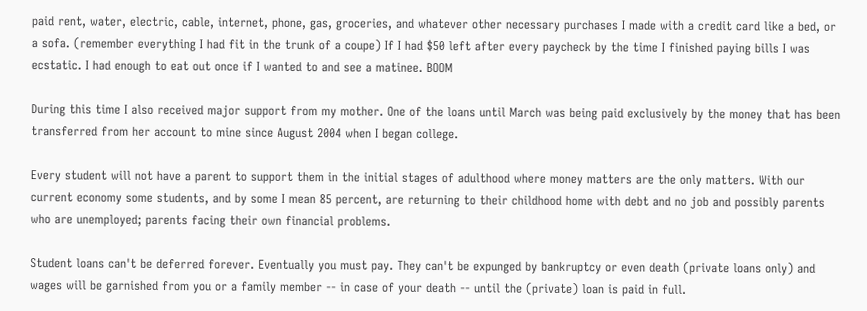paid rent, water, electric, cable, internet, phone, gas, groceries, and whatever other necessary purchases I made with a credit card like a bed, or a sofa. (remember everything I had fit in the trunk of a coupe) If I had $50 left after every paycheck by the time I finished paying bills I was ecstatic. I had enough to eat out once if I wanted to and see a matinee. BOOM

During this time I also received major support from my mother. One of the loans until March was being paid exclusively by the money that has been transferred from her account to mine since August 2004 when I began college.

Every student will not have a parent to support them in the initial stages of adulthood where money matters are the only matters. With our current economy some students, and by some I mean 85 percent, are returning to their childhood home with debt and no job and possibly parents who are unemployed; parents facing their own financial problems.

Student loans can't be deferred forever. Eventually you must pay. They can't be expunged by bankruptcy or even death (private loans only) and wages will be garnished from you or a family member -- in case of your death -- until the (private) loan is paid in full.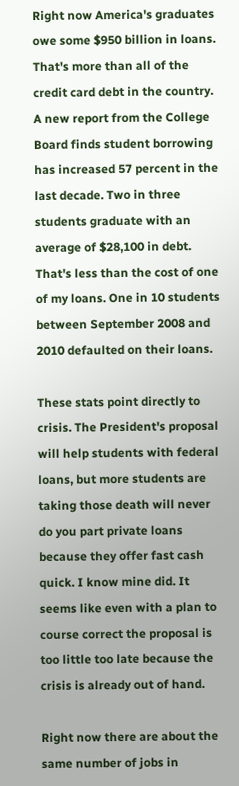Right now America's graduates owe some $950 billion in loans. That's more than all of the credit card debt in the country. A new report from the College Board finds student borrowing has increased 57 percent in the last decade. Two in three students graduate with an average of $28,100 in debt. That's less than the cost of one of my loans. One in 10 students between September 2008 and 2010 defaulted on their loans.

These stats point directly to crisis. The President's proposal will help students with federal loans, but more students are taking those death will never do you part private loans because they offer fast cash quick. I know mine did. It seems like even with a plan to course correct the proposal is too little too late because the crisis is already out of hand.

Right now there are about the same number of jobs in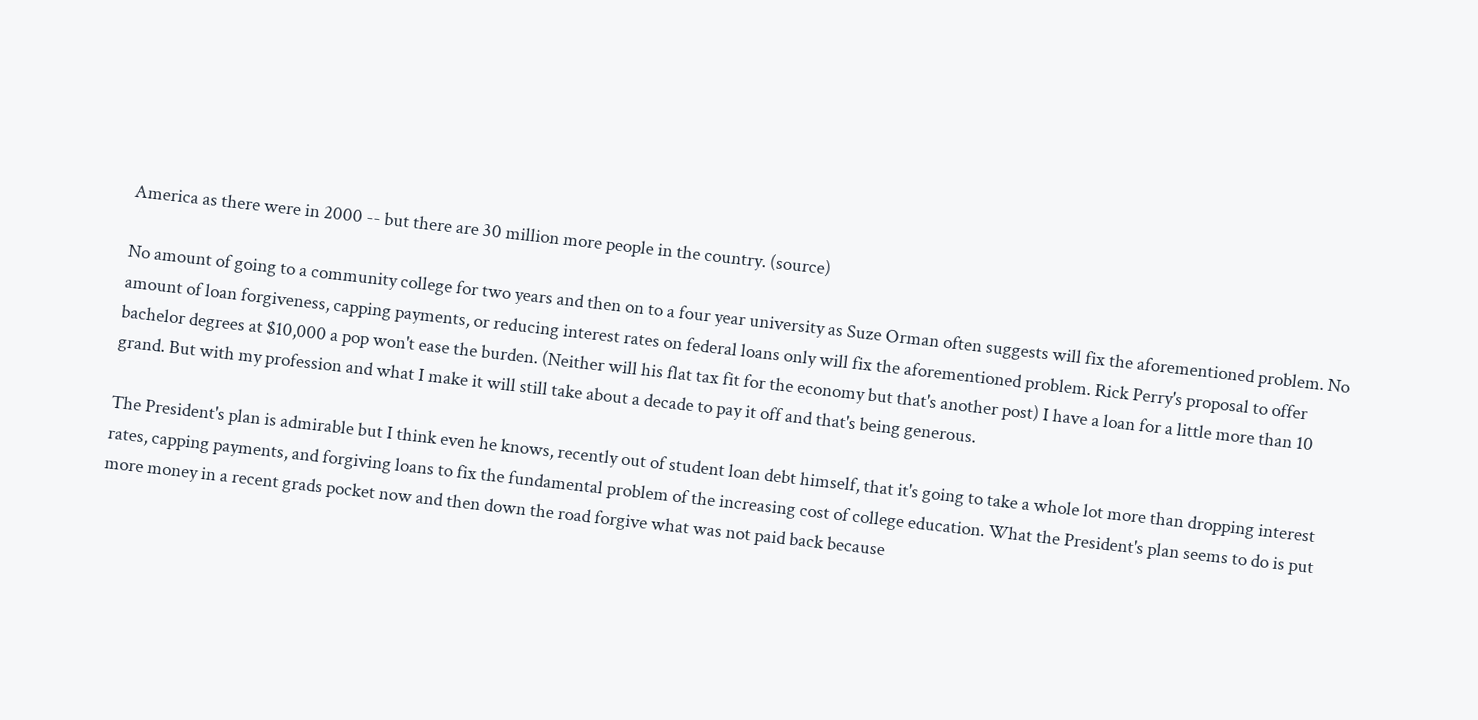America as there were in 2000 -- but there are 30 million more people in the country. (source)

No amount of going to a community college for two years and then on to a four year university as Suze Orman often suggests will fix the aforementioned problem. No amount of loan forgiveness, capping payments, or reducing interest rates on federal loans only will fix the aforementioned problem. Rick Perry's proposal to offer bachelor degrees at $10,000 a pop won't ease the burden. (Neither will his flat tax fit for the economy but that's another post) I have a loan for a little more than 10 grand. But with my profession and what I make it will still take about a decade to pay it off and that's being generous.

The President's plan is admirable but I think even he knows, recently out of student loan debt himself, that it's going to take a whole lot more than dropping interest rates, capping payments, and forgiving loans to fix the fundamental problem of the increasing cost of college education. What the President's plan seems to do is put more money in a recent grads pocket now and then down the road forgive what was not paid back because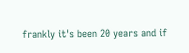frankly it's been 20 years and if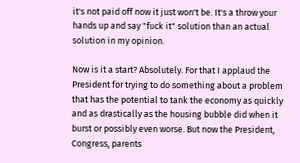it's not paid off now it just won't be. It's a throw your hands up and say "fuck it" solution than an actual solution in my opinion.

Now is it a start? Absolutely. For that I applaud the President for trying to do something about a problem that has the potential to tank the economy as quickly and as drastically as the housing bubble did when it burst or possibly even worse. But now the President, Congress, parents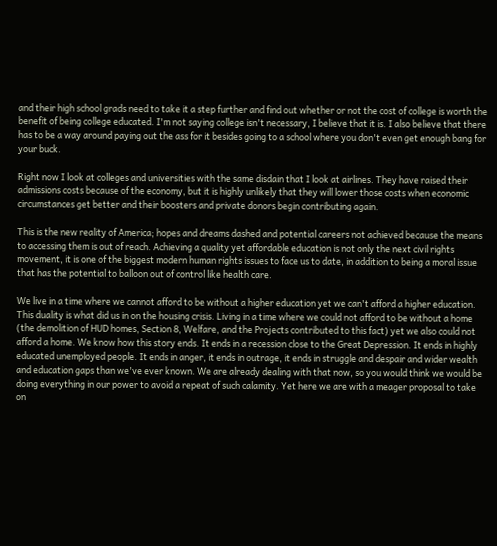and their high school grads need to take it a step further and find out whether or not the cost of college is worth the benefit of being college educated. I'm not saying college isn't necessary, I believe that it is. I also believe that there has to be a way around paying out the ass for it besides going to a school where you don't even get enough bang for your buck.

Right now I look at colleges and universities with the same disdain that I look at airlines. They have raised their admissions costs because of the economy, but it is highly unlikely that they will lower those costs when economic circumstances get better and their boosters and private donors begin contributing again.

This is the new reality of America; hopes and dreams dashed and potential careers not achieved because the means to accessing them is out of reach. Achieving a quality yet affordable education is not only the next civil rights movement, it is one of the biggest modern human rights issues to face us to date, in addition to being a moral issue that has the potential to balloon out of control like health care.

We live in a time where we cannot afford to be without a higher education yet we can't afford a higher education. This duality is what did us in on the housing crisis. Living in a time where we could not afford to be without a home (the demolition of HUD homes, Section 8, Welfare, and the Projects contributed to this fact) yet we also could not afford a home. We know how this story ends. It ends in a recession close to the Great Depression. It ends in highly educated unemployed people. It ends in anger, it ends in outrage, it ends in struggle and despair and wider wealth and education gaps than we've ever known. We are already dealing with that now, so you would think we would be doing everything in our power to avoid a repeat of such calamity. Yet here we are with a meager proposal to take on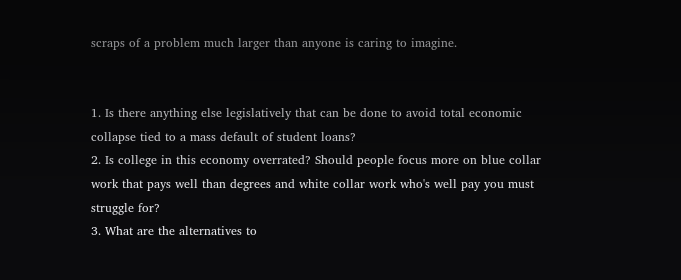scraps of a problem much larger than anyone is caring to imagine.


1. Is there anything else legislatively that can be done to avoid total economic collapse tied to a mass default of student loans?
2. Is college in this economy overrated? Should people focus more on blue collar work that pays well than degrees and white collar work who's well pay you must struggle for?
3. What are the alternatives to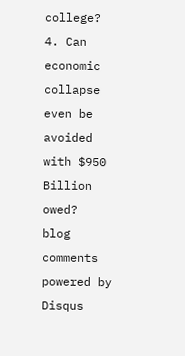college?
4. Can economic collapse even be avoided with $950 Billion owed?
blog comments powered by Disqus